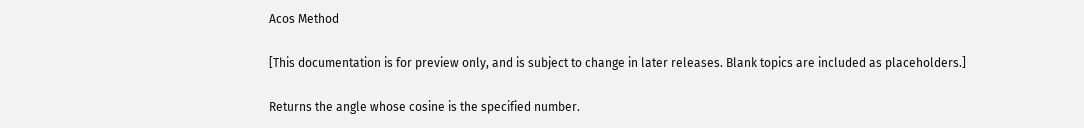Acos Method

[This documentation is for preview only, and is subject to change in later releases. Blank topics are included as placeholders.]

Returns the angle whose cosine is the specified number.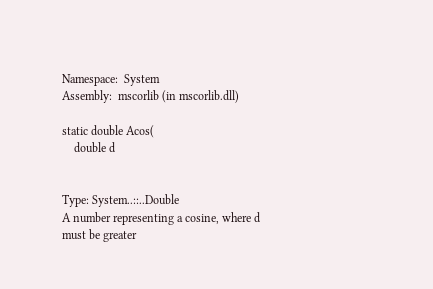Namespace:  System
Assembly:  mscorlib (in mscorlib.dll)

static double Acos(
    double d


Type: System..::..Double
A number representing a cosine, where d must be greater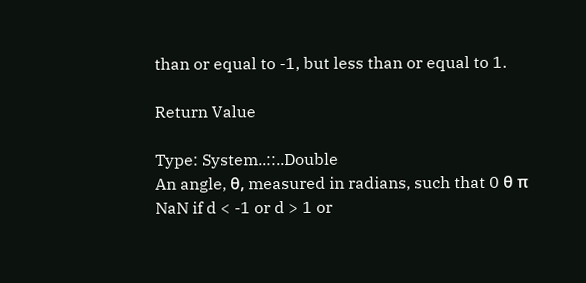than or equal to -1, but less than or equal to 1.

Return Value

Type: System..::..Double
An angle, θ, measured in radians, such that 0 θ π
NaN if d < -1 or d > 1 or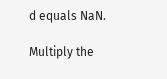d equals NaN.

Multiply the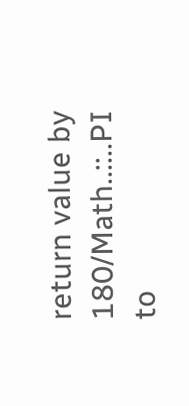return value by 180/Math..::..PI to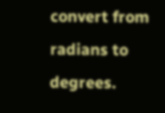convert from radians to degrees.